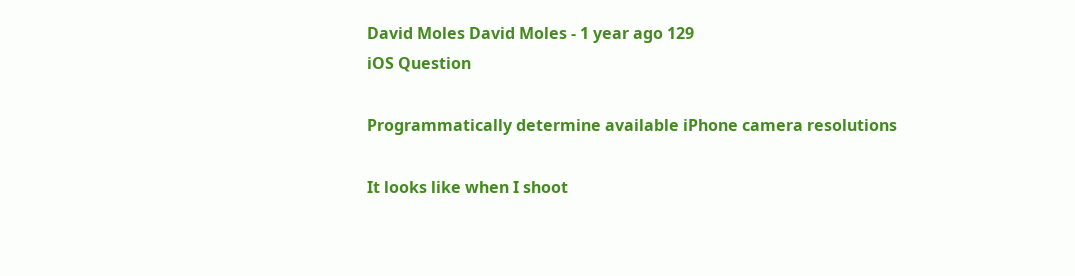David Moles David Moles - 1 year ago 129
iOS Question

Programmatically determine available iPhone camera resolutions

It looks like when I shoot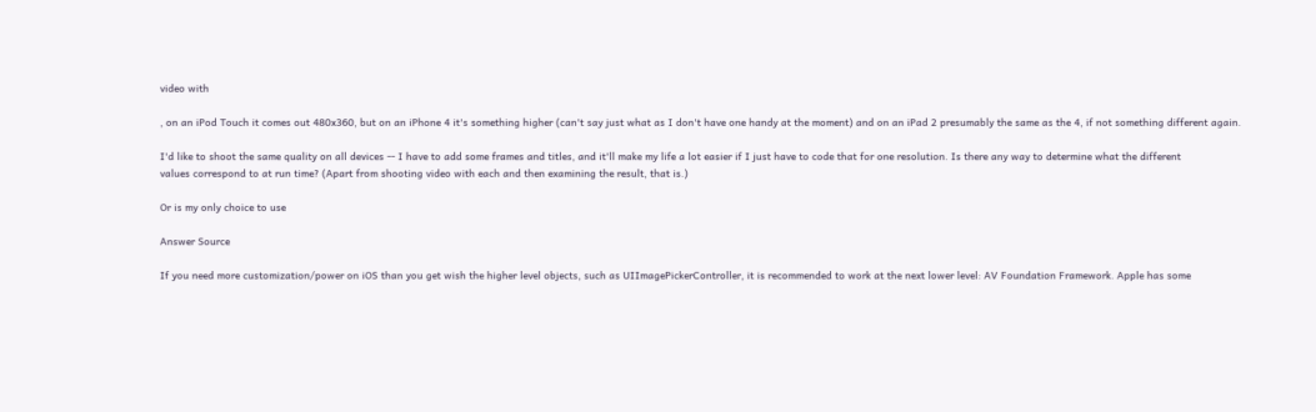video with

, on an iPod Touch it comes out 480x360, but on an iPhone 4 it's something higher (can't say just what as I don't have one handy at the moment) and on an iPad 2 presumably the same as the 4, if not something different again.

I'd like to shoot the same quality on all devices -- I have to add some frames and titles, and it'll make my life a lot easier if I just have to code that for one resolution. Is there any way to determine what the different
values correspond to at run time? (Apart from shooting video with each and then examining the result, that is.)

Or is my only choice to use

Answer Source

If you need more customization/power on iOS than you get wish the higher level objects, such as UIImagePickerController, it is recommended to work at the next lower level: AV Foundation Framework. Apple has some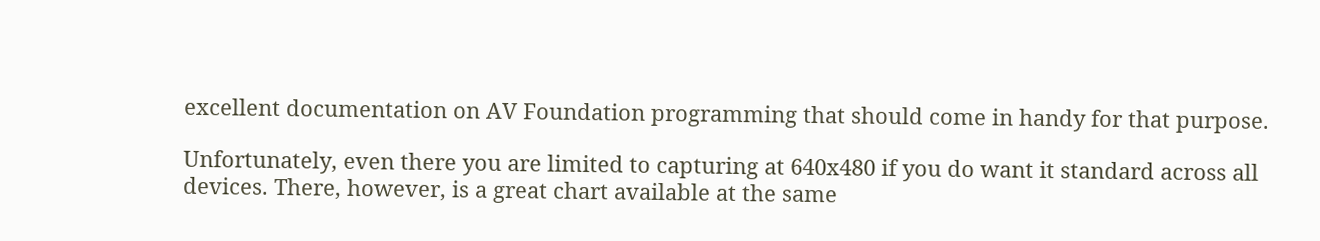excellent documentation on AV Foundation programming that should come in handy for that purpose.

Unfortunately, even there you are limited to capturing at 640x480 if you do want it standard across all devices. There, however, is a great chart available at the same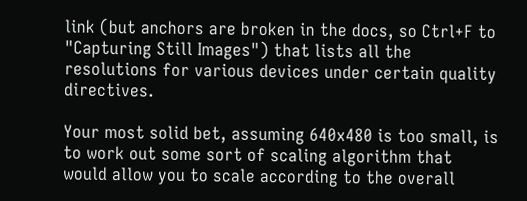link (but anchors are broken in the docs, so Ctrl+F to "Capturing Still Images") that lists all the resolutions for various devices under certain quality directives.

Your most solid bet, assuming 640x480 is too small, is to work out some sort of scaling algorithm that would allow you to scale according to the overall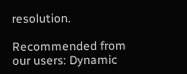resolution.

Recommended from our users: Dynamic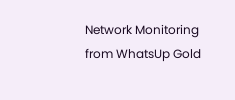Network Monitoring from WhatsUp Gold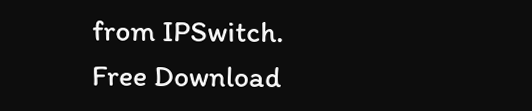from IPSwitch. Free Download